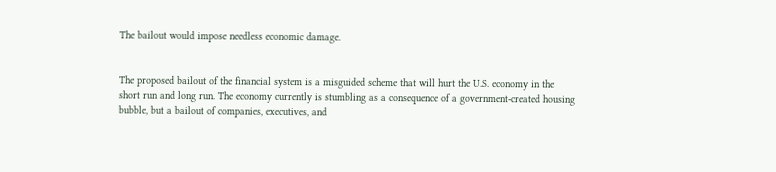The bailout would impose needless economic damage.


The proposed bailout of the financial system is a misguided scheme that will hurt the U.S. economy in the short run and long run. The economy currently is stumbling as a consequence of a government-created housing bubble, but a bailout of companies, executives, and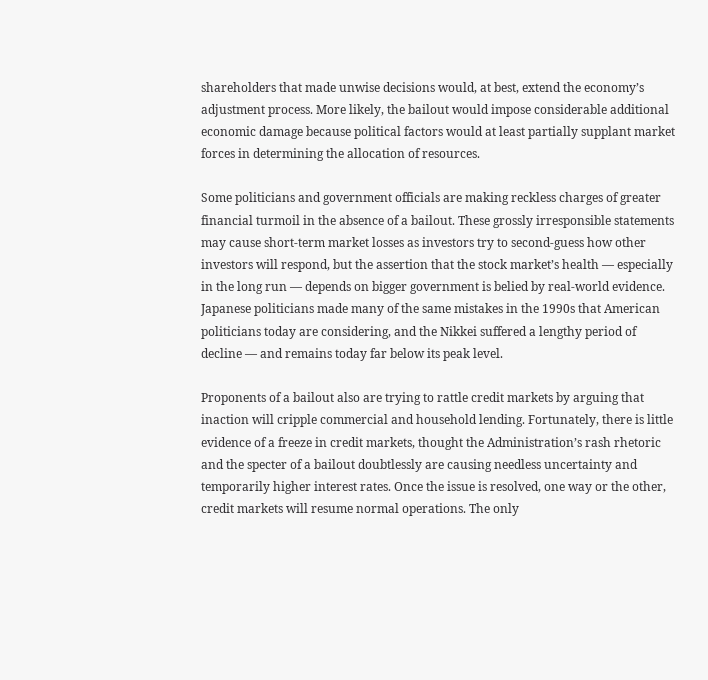shareholders that made unwise decisions would, at best, extend the economy’s adjustment process. More likely, the bailout would impose considerable additional economic damage because political factors would at least partially supplant market forces in determining the allocation of resources.

Some politicians and government officials are making reckless charges of greater financial turmoil in the absence of a bailout. These grossly irresponsible statements may cause short-term market losses as investors try to second-guess how other investors will respond, but the assertion that the stock market’s health — especially in the long run — depends on bigger government is belied by real-world evidence. Japanese politicians made many of the same mistakes in the 1990s that American politicians today are considering, and the Nikkei suffered a lengthy period of decline — and remains today far below its peak level.

Proponents of a bailout also are trying to rattle credit markets by arguing that inaction will cripple commercial and household lending. Fortunately, there is little evidence of a freeze in credit markets, thought the Administration’s rash rhetoric and the specter of a bailout doubtlessly are causing needless uncertainty and temporarily higher interest rates. Once the issue is resolved, one way or the other, credit markets will resume normal operations. The only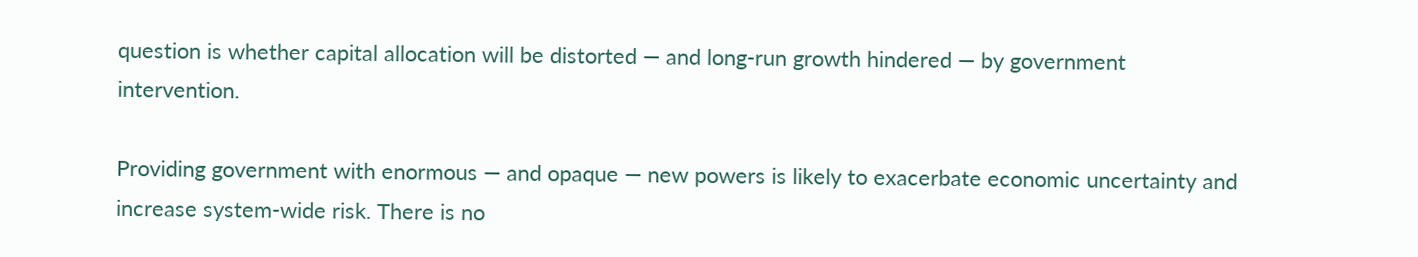question is whether capital allocation will be distorted — and long-run growth hindered — by government intervention.

Providing government with enormous — and opaque — new powers is likely to exacerbate economic uncertainty and increase system-wide risk. There is no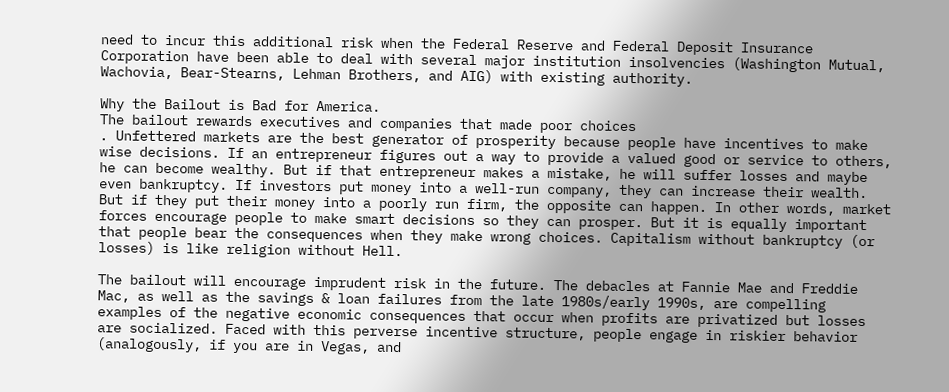need to incur this additional risk when the Federal Reserve and Federal Deposit Insurance Corporation have been able to deal with several major institution insolvencies (Washington Mutual, Wachovia, Bear-Stearns, Lehman Brothers, and AIG) with existing authority.

Why the Bailout is Bad for America.
The bailout rewards executives and companies that made poor choices
. Unfettered markets are the best generator of prosperity because people have incentives to make wise decisions. If an entrepreneur figures out a way to provide a valued good or service to others, he can become wealthy. But if that entrepreneur makes a mistake, he will suffer losses and maybe even bankruptcy. If investors put money into a well-run company, they can increase their wealth. But if they put their money into a poorly run firm, the opposite can happen. In other words, market forces encourage people to make smart decisions so they can prosper. But it is equally important that people bear the consequences when they make wrong choices. Capitalism without bankruptcy (or losses) is like religion without Hell.

The bailout will encourage imprudent risk in the future. The debacles at Fannie Mae and Freddie Mac, as well as the savings & loan failures from the late 1980s/early 1990s, are compelling examples of the negative economic consequences that occur when profits are privatized but losses are socialized. Faced with this perverse incentive structure, people engage in riskier behavior (analogously, if you are in Vegas, and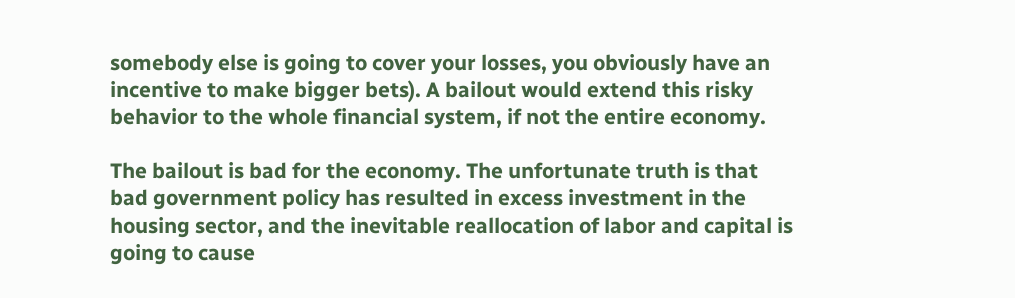somebody else is going to cover your losses, you obviously have an incentive to make bigger bets). A bailout would extend this risky behavior to the whole financial system, if not the entire economy.

The bailout is bad for the economy. The unfortunate truth is that bad government policy has resulted in excess investment in the housing sector, and the inevitable reallocation of labor and capital is going to cause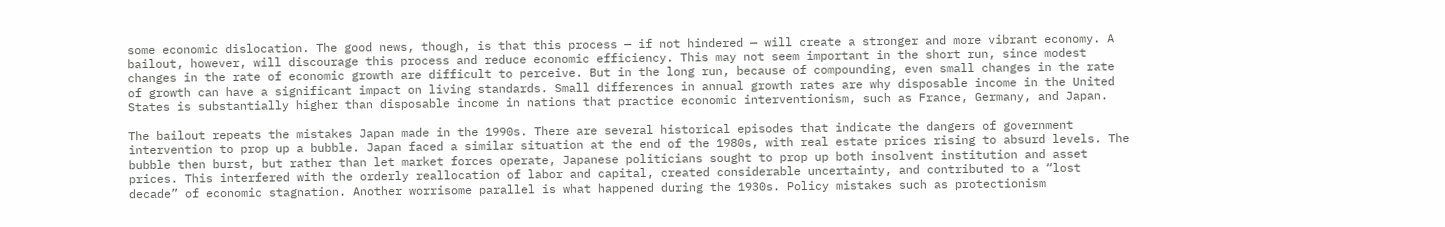some economic dislocation. The good news, though, is that this process — if not hindered — will create a stronger and more vibrant economy. A bailout, however, will discourage this process and reduce economic efficiency. This may not seem important in the short run, since modest changes in the rate of economic growth are difficult to perceive. But in the long run, because of compounding, even small changes in the rate of growth can have a significant impact on living standards. Small differences in annual growth rates are why disposable income in the United States is substantially higher than disposable income in nations that practice economic interventionism, such as France, Germany, and Japan.

The bailout repeats the mistakes Japan made in the 1990s. There are several historical episodes that indicate the dangers of government intervention to prop up a bubble. Japan faced a similar situation at the end of the 1980s, with real estate prices rising to absurd levels. The bubble then burst, but rather than let market forces operate, Japanese politicians sought to prop up both insolvent institution and asset prices. This interfered with the orderly reallocation of labor and capital, created considerable uncertainty, and contributed to a “lost decade” of economic stagnation. Another worrisome parallel is what happened during the 1930s. Policy mistakes such as protectionism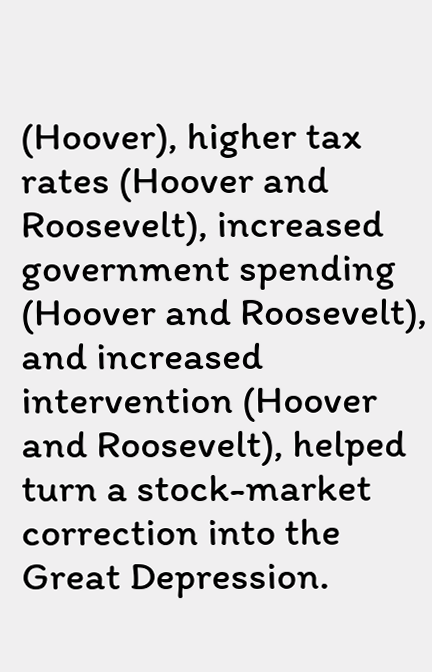(Hoover), higher tax rates (Hoover and Roosevelt), increased government spending (Hoover and Roosevelt), and increased intervention (Hoover and Roosevelt), helped turn a stock-market correction into the Great Depression.